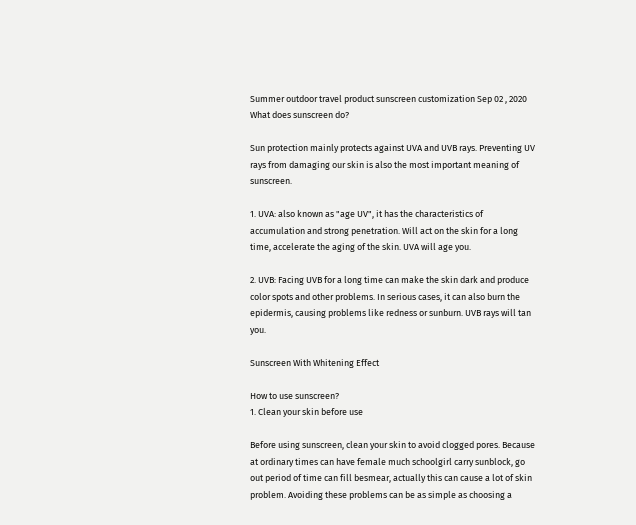Summer outdoor travel product sunscreen customization Sep 02 , 2020
What does sunscreen do?

Sun protection mainly protects against UVA and UVB rays. Preventing UV rays from damaging our skin is also the most important meaning of sunscreen.

1. UVA: also known as "age UV", it has the characteristics of accumulation and strong penetration. Will act on the skin for a long time, accelerate the aging of the skin. UVA will age you.

2. UVB: Facing UVB for a long time can make the skin dark and produce color spots and other problems. In serious cases, it can also burn the epidermis, causing problems like redness or sunburn. UVB rays will tan you.

Sunscreen With Whitening Effect

How to use sunscreen?
1. Clean your skin before use

Before using sunscreen, clean your skin to avoid clogged pores. Because at ordinary times can have female much schoolgirl carry sunblock, go out period of time can fill besmear, actually this can cause a lot of skin problem. Avoiding these problems can be as simple as choosing a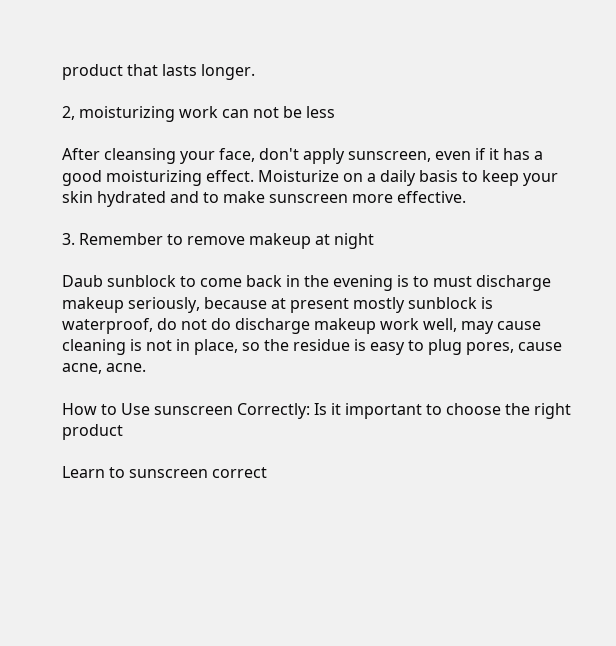product that lasts longer.

2, moisturizing work can not be less

After cleansing your face, don't apply sunscreen, even if it has a good moisturizing effect. Moisturize on a daily basis to keep your skin hydrated and to make sunscreen more effective.

3. Remember to remove makeup at night

Daub sunblock to come back in the evening is to must discharge makeup seriously, because at present mostly sunblock is waterproof, do not do discharge makeup work well, may cause cleaning is not in place, so the residue is easy to plug pores, cause acne, acne.

How to Use sunscreen Correctly: Is it important to choose the right product

Learn to sunscreen correct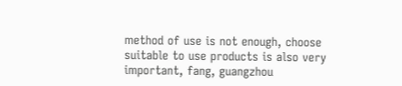method of use is not enough, choose suitable to use products is also very important, fang, guangzhou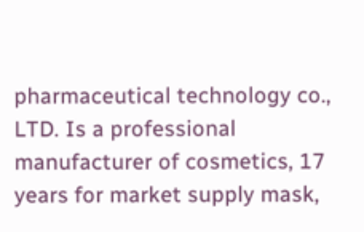pharmaceutical technology co., LTD. Is a professional manufacturer of cosmetics, 17 years for market supply mask,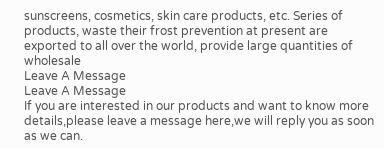sunscreens, cosmetics, skin care products, etc. Series of products, waste their frost prevention at present are exported to all over the world, provide large quantities of wholesale
Leave A Message
Leave A Message
If you are interested in our products and want to know more details,please leave a message here,we will reply you as soon as we can.